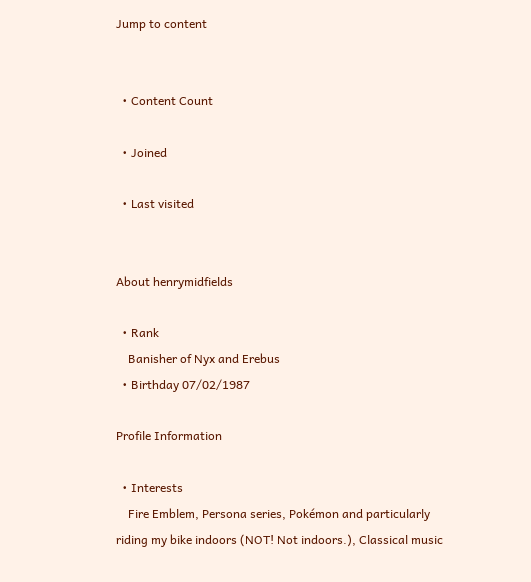Jump to content


  • Content Count

  • Joined

  • Last visited


About henrymidfields

  • Rank
    Banisher of Nyx and Erebus
  • Birthday 07/02/1987

Profile Information

  • Interests
    Fire Emblem, Persona series, Pokémon and particularly riding my bike indoors (NOT! Not indoors.), Classical music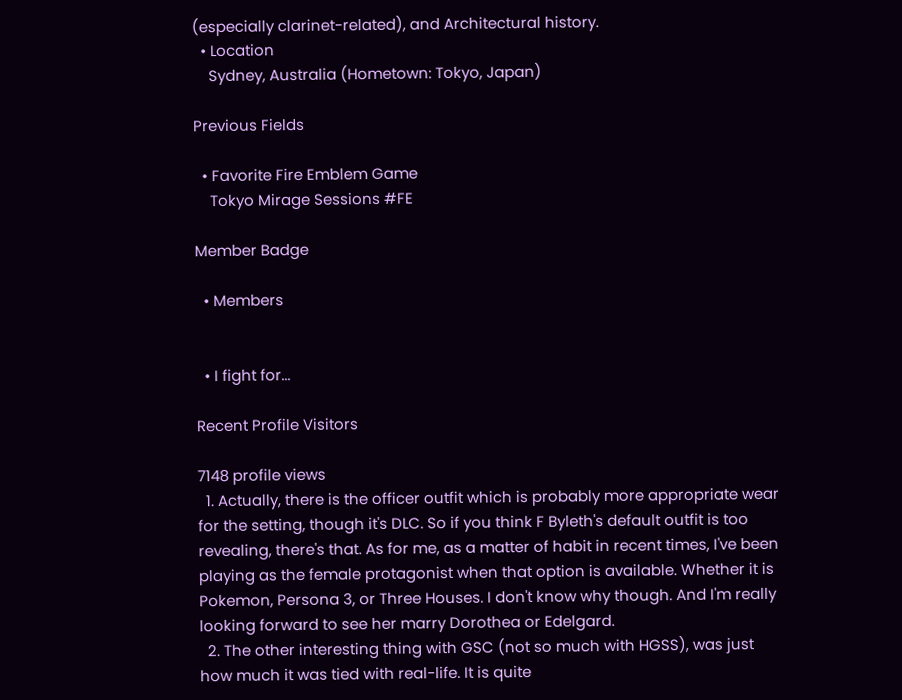(especially clarinet-related), and Architectural history.
  • Location
    Sydney, Australia (Hometown: Tokyo, Japan)

Previous Fields

  • Favorite Fire Emblem Game
    Tokyo Mirage Sessions #FE

Member Badge

  • Members


  • I fight for...

Recent Profile Visitors

7148 profile views
  1. Actually, there is the officer outfit which is probably more appropriate wear for the setting, though it's DLC. So if you think F Byleth's default outfit is too revealing, there's that. As for me, as a matter of habit in recent times, I've been playing as the female protagonist when that option is available. Whether it is Pokemon, Persona 3, or Three Houses. I don't know why though. And I'm really looking forward to see her marry Dorothea or Edelgard.
  2. The other interesting thing with GSC (not so much with HGSS), was just how much it was tied with real-life. It is quite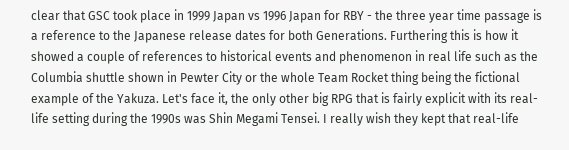clear that GSC took place in 1999 Japan vs 1996 Japan for RBY - the three year time passage is a reference to the Japanese release dates for both Generations. Furthering this is how it showed a couple of references to historical events and phenomenon in real life such as the Columbia shuttle shown in Pewter City or the whole Team Rocket thing being the fictional example of the Yakuza. Let's face it, the only other big RPG that is fairly explicit with its real-life setting during the 1990s was Shin Megami Tensei. I really wish they kept that real-life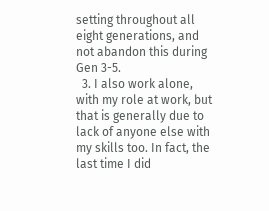setting throughout all eight generations, and not abandon this during Gen 3-5.
  3. I also work alone, with my role at work, but that is generally due to lack of anyone else with my skills too. In fact, the last time I did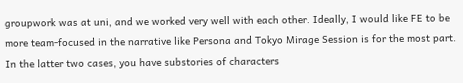groupwork was at uni, and we worked very well with each other. Ideally, I would like FE to be more team-focused in the narrative like Persona and Tokyo Mirage Session is for the most part. In the latter two cases, you have substories of characters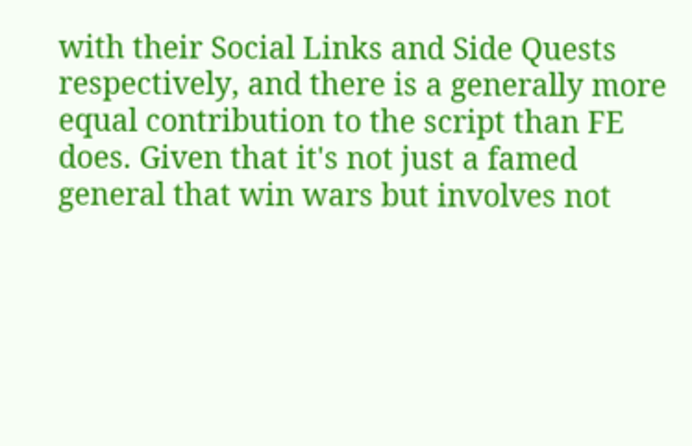with their Social Links and Side Quests respectively, and there is a generally more equal contribution to the script than FE does. Given that it's not just a famed general that win wars but involves not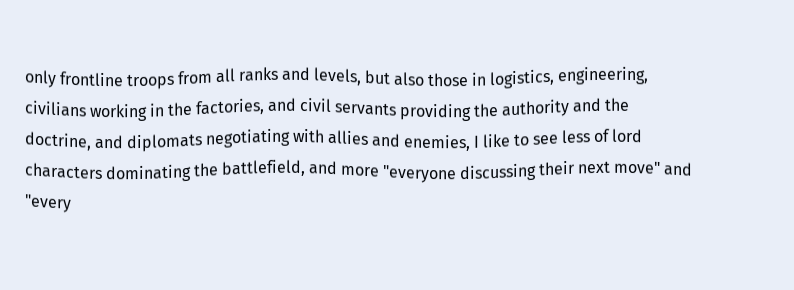only frontline troops from all ranks and levels, but also those in logistics, engineering, civilians working in the factories, and civil servants providing the authority and the doctrine, and diplomats negotiating with allies and enemies, I like to see less of lord characters dominating the battlefield, and more "everyone discussing their next move" and "every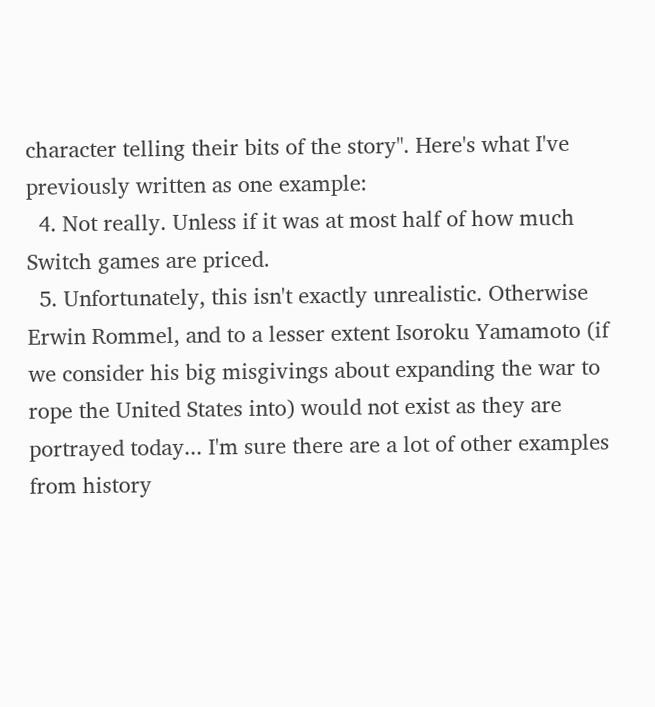character telling their bits of the story". Here's what I've previously written as one example:
  4. Not really. Unless if it was at most half of how much Switch games are priced.
  5. Unfortunately, this isn't exactly unrealistic. Otherwise Erwin Rommel, and to a lesser extent Isoroku Yamamoto (if we consider his big misgivings about expanding the war to rope the United States into) would not exist as they are portrayed today... I'm sure there are a lot of other examples from history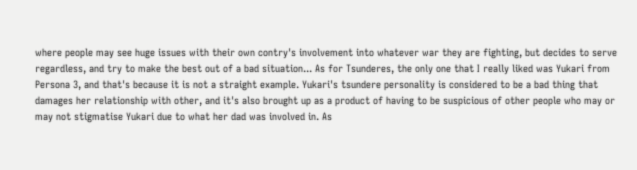where people may see huge issues with their own contry's involvement into whatever war they are fighting, but decides to serve regardless, and try to make the best out of a bad situation... As for Tsunderes, the only one that I really liked was Yukari from Persona 3, and that's because it is not a straight example. Yukari's tsundere personality is considered to be a bad thing that damages her relationship with other, and it's also brought up as a product of having to be suspicious of other people who may or may not stigmatise Yukari due to what her dad was involved in. As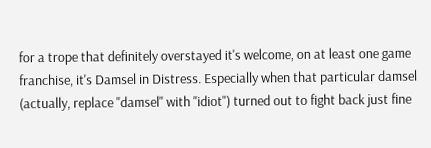for a trope that definitely overstayed it's welcome, on at least one game franchise, it's Damsel in Distress. Especially when that particular damsel (actually, replace "damsel" with "idiot") turned out to fight back just fine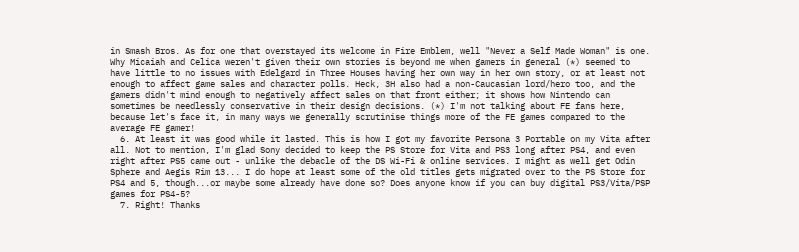in Smash Bros. As for one that overstayed its welcome in Fire Emblem, well "Never a Self Made Woman" is one. Why Micaiah and Celica weren't given their own stories is beyond me when gamers in general (*) seemed to have little to no issues with Edelgard in Three Houses having her own way in her own story, or at least not enough to affect game sales and character polls. Heck, 3H also had a non-Caucasian lord/hero too, and the gamers didn't mind enough to negatively affect sales on that front either; it shows how Nintendo can sometimes be needlessly conservative in their design decisions. (*) I'm not talking about FE fans here, because let's face it, in many ways we generally scrutinise things more of the FE games compared to the average FE gamer!
  6. At least it was good while it lasted. This is how I got my favorite Persona 3 Portable on my Vita after all. Not to mention, I'm glad Sony decided to keep the PS Store for Vita and PS3 long after PS4, and even right after PS5 came out - unlike the debacle of the DS Wi-Fi & online services. I might as well get Odin Sphere and Aegis Rim 13... I do hope at least some of the old titles gets migrated over to the PS Store for PS4 and 5, though...or maybe some already have done so? Does anyone know if you can buy digital PS3/Vita/PSP games for PS4-5?
  7. Right! Thanks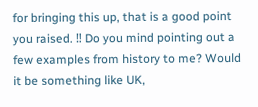for bringing this up, that is a good point you raised. ‼ Do you mind pointing out a few examples from history to me? Would it be something like UK,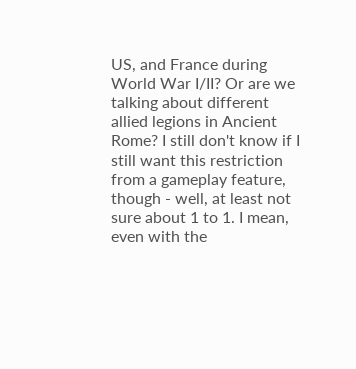US, and France during World War I/II? Or are we talking about different allied legions in Ancient Rome? I still don't know if I still want this restriction from a gameplay feature, though - well, at least not sure about 1 to 1. I mean, even with the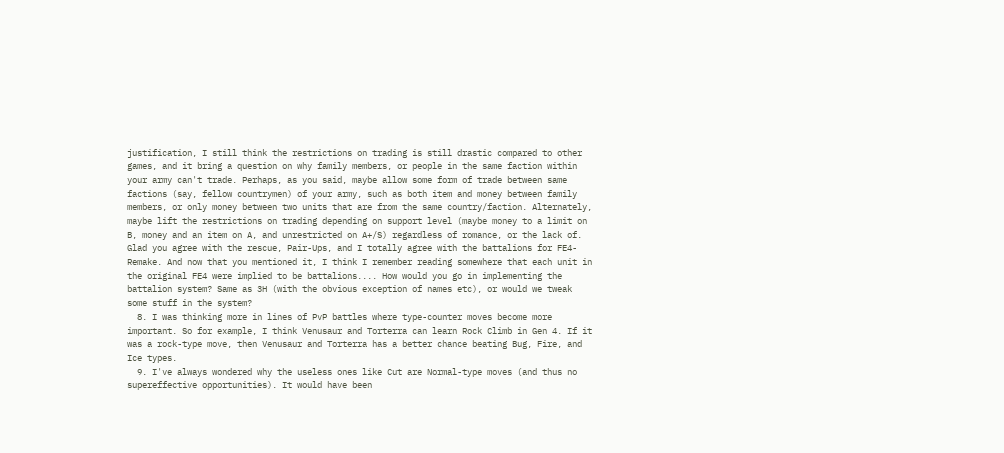justification, I still think the restrictions on trading is still drastic compared to other games, and it bring a question on why family members, or people in the same faction within your army can't trade. Perhaps, as you said, maybe allow some form of trade between same factions (say, fellow countrymen) of your army, such as both item and money between family members, or only money between two units that are from the same country/faction. Alternately, maybe lift the restrictions on trading depending on support level (maybe money to a limit on B, money and an item on A, and unrestricted on A+/S) regardless of romance, or the lack of. Glad you agree with the rescue, Pair-Ups, and I totally agree with the battalions for FE4-Remake. And now that you mentioned it, I think I remember reading somewhere that each unit in the original FE4 were implied to be battalions.... How would you go in implementing the battalion system? Same as 3H (with the obvious exception of names etc), or would we tweak some stuff in the system?
  8. I was thinking more in lines of PvP battles where type-counter moves become more important. So for example, I think Venusaur and Torterra can learn Rock Climb in Gen 4. If it was a rock-type move, then Venusaur and Torterra has a better chance beating Bug, Fire, and Ice types.
  9. I've always wondered why the useless ones like Cut are Normal-type moves (and thus no supereffective opportunities). It would have been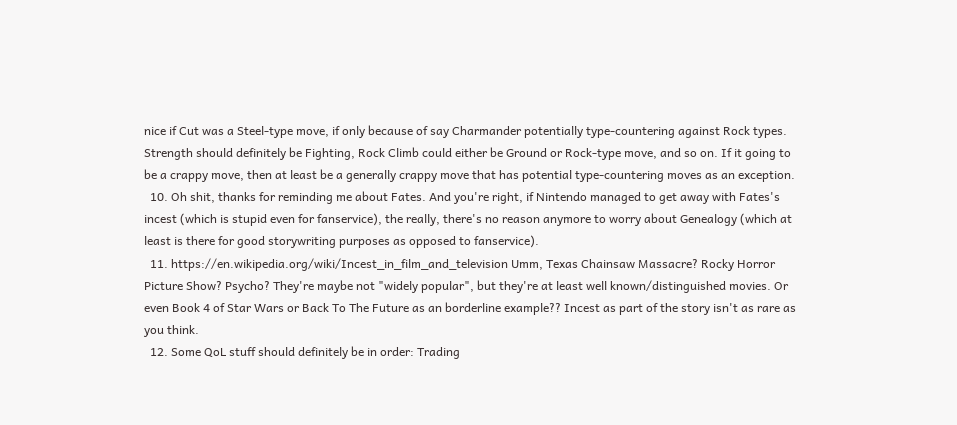nice if Cut was a Steel-type move, if only because of say Charmander potentially type-countering against Rock types. Strength should definitely be Fighting, Rock Climb could either be Ground or Rock-type move, and so on. If it going to be a crappy move, then at least be a generally crappy move that has potential type-countering moves as an exception.
  10. Oh shit, thanks for reminding me about Fates. And you're right, if Nintendo managed to get away with Fates's incest (which is stupid even for fanservice), the really, there's no reason anymore to worry about Genealogy (which at least is there for good storywriting purposes as opposed to fanservice).
  11. https://en.wikipedia.org/wiki/Incest_in_film_and_television Umm, Texas Chainsaw Massacre? Rocky Horror Picture Show? Psycho? They're maybe not "widely popular", but they're at least well known/distinguished movies. Or even Book 4 of Star Wars or Back To The Future as an borderline example?? Incest as part of the story isn't as rare as you think.
  12. Some QoL stuff should definitely be in order: Trading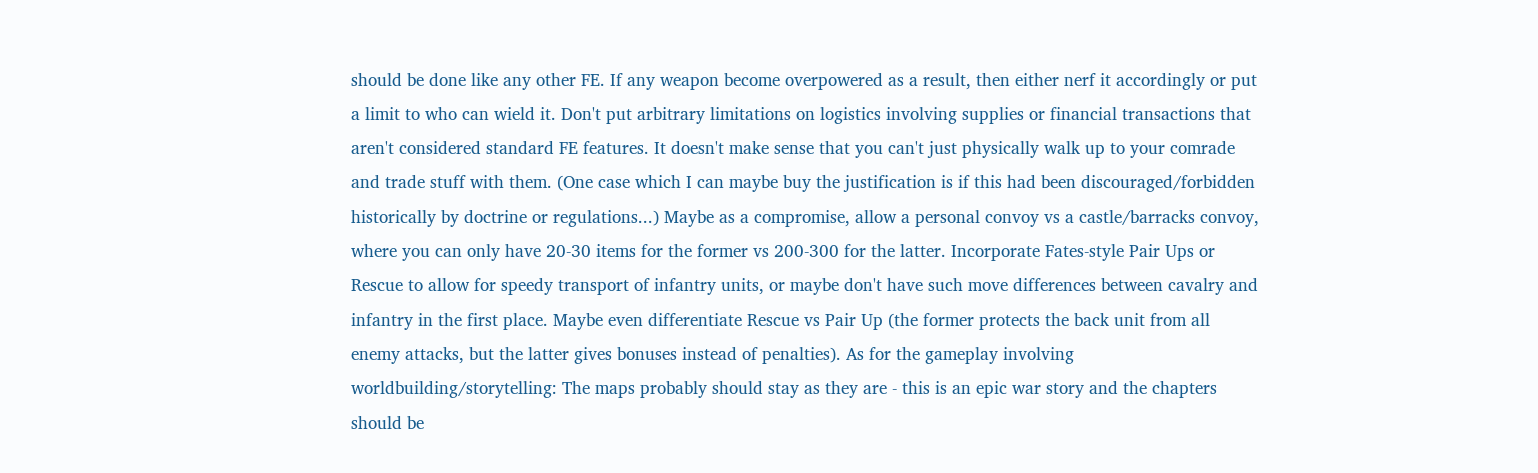should be done like any other FE. If any weapon become overpowered as a result, then either nerf it accordingly or put a limit to who can wield it. Don't put arbitrary limitations on logistics involving supplies or financial transactions that aren't considered standard FE features. It doesn't make sense that you can't just physically walk up to your comrade and trade stuff with them. (One case which I can maybe buy the justification is if this had been discouraged/forbidden historically by doctrine or regulations...) Maybe as a compromise, allow a personal convoy vs a castle/barracks convoy, where you can only have 20-30 items for the former vs 200-300 for the latter. Incorporate Fates-style Pair Ups or Rescue to allow for speedy transport of infantry units, or maybe don't have such move differences between cavalry and infantry in the first place. Maybe even differentiate Rescue vs Pair Up (the former protects the back unit from all enemy attacks, but the latter gives bonuses instead of penalties). As for the gameplay involving worldbuilding/storytelling: The maps probably should stay as they are - this is an epic war story and the chapters should be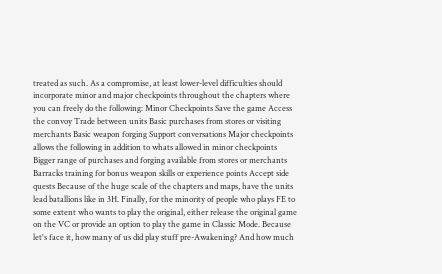treated as such. As a compromise, at least lower-level difficulties should incorporate minor and major checkpoints throughout the chapters where you can freely do the following: Minor Checkpoints Save the game Access the convoy Trade between units Basic purchases from stores or visiting merchants Basic weapon forging Support conversations Major checkpoints allows the following in addition to whats allowed in minor checkpoints Bigger range of purchases and forging available from stores or merchants Barracks training for bonus weapon skills or experience points Accept side quests Because of the huge scale of the chapters and maps, have the units lead batallions like in 3H. Finally, for the minority of people who plays FE to some extent who wants to play the original, either release the original game on the VC or provide an option to play the game in Classic Mode. Because let's face it, how many of us did play stuff pre-Awakening? And how much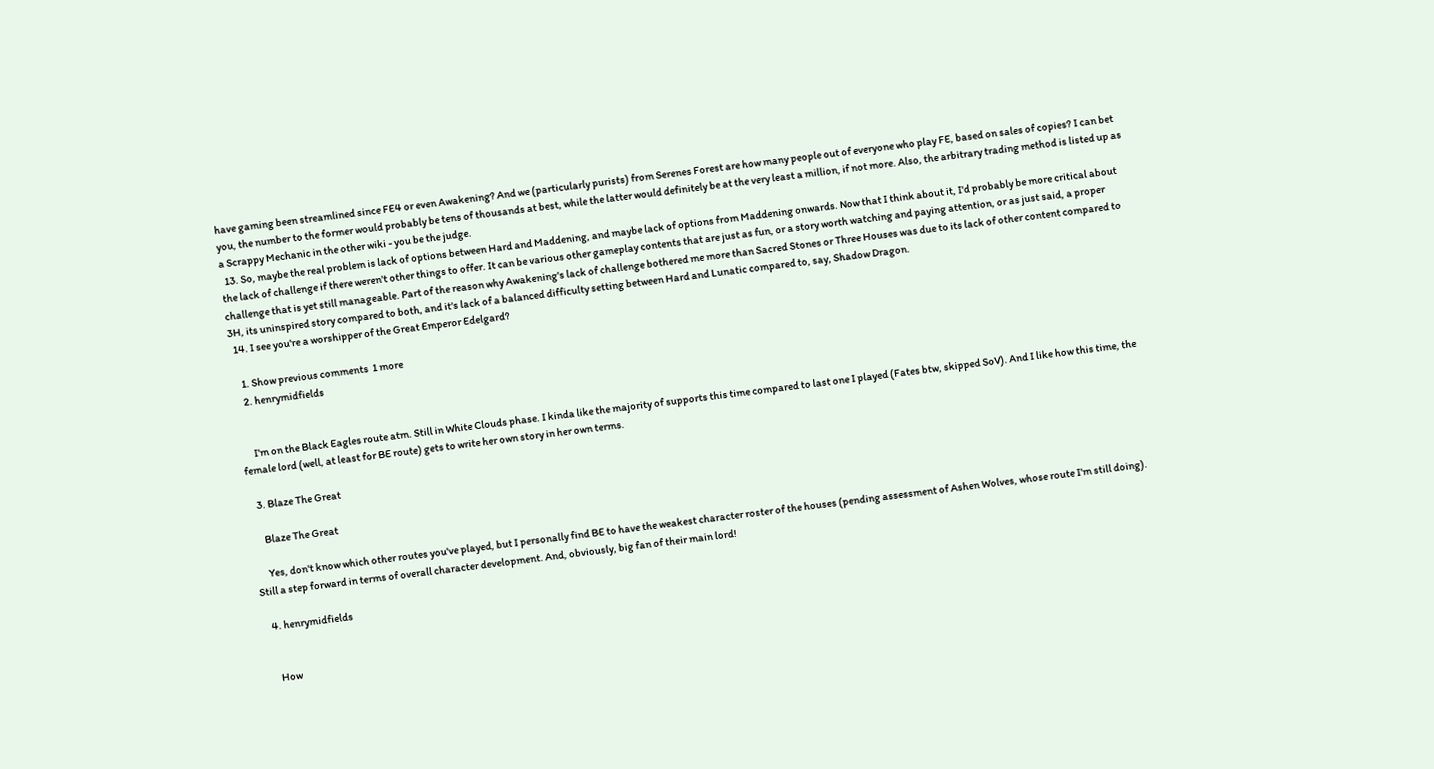have gaming been streamlined since FE4 or even Awakening? And we (particularly purists) from Serenes Forest are how many people out of everyone who play FE, based on sales of copies? I can bet you, the number to the former would probably be tens of thousands at best, while the latter would definitely be at the very least a million, if not more. Also, the arbitrary trading method is listed up as a Scrappy Mechanic in the other wiki - you be the judge.
  13. So, maybe the real problem is lack of options between Hard and Maddening, and maybe lack of options from Maddening onwards. Now that I think about it, I'd probably be more critical about the lack of challenge if there weren't other things to offer. It can be various other gameplay contents that are just as fun, or a story worth watching and paying attention, or as just said, a proper challenge that is yet still manageable. Part of the reason why Awakening's lack of challenge bothered me more than Sacred Stones or Three Houses was due to its lack of other content compared to 3H, its uninspired story compared to both, and it's lack of a balanced difficulty setting between Hard and Lunatic compared to, say, Shadow Dragon.
  14. I see you're a worshipper of the Great Emperor Edelgard?

    1. Show previous comments  1 more
    2. henrymidfields


      I'm on the Black Eagles route atm. Still in White Clouds phase. I kinda like the majority of supports this time compared to last one I played (Fates btw, skipped SoV). And I like how this time, the female lord (well, at least for BE route) gets to write her own story in her own terms.

    3. Blaze The Great

      Blaze The Great

      Yes, don't know which other routes you've played, but I personally find BE to have the weakest character roster of the houses (pending assessment of Ashen Wolves, whose route I'm still doing). Still a step forward in terms of overall character development. And, obviously, big fan of their main lord!

    4. henrymidfields


      How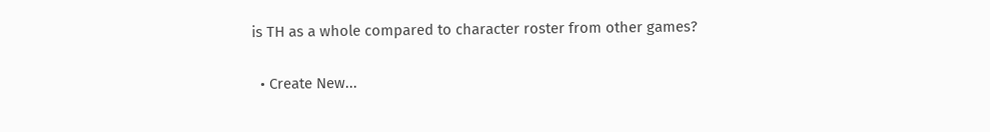is TH as a whole compared to character roster from other games?

  • Create New...